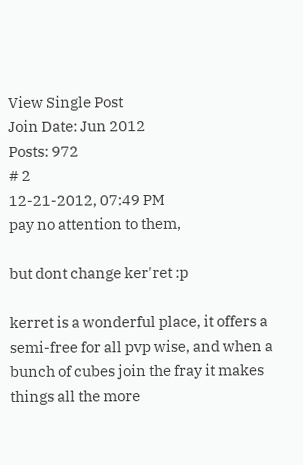View Single Post
Join Date: Jun 2012
Posts: 972
# 2
12-21-2012, 07:49 PM
pay no attention to them,

but dont change ker'ret :p

kerret is a wonderful place, it offers a semi-free for all pvp wise, and when a bunch of cubes join the fray it makes things all the more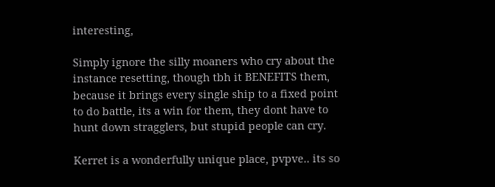interesting,

Simply ignore the silly moaners who cry about the instance resetting, though tbh it BENEFITS them, because it brings every single ship to a fixed point to do battle, its a win for them, they dont have to hunt down stragglers, but stupid people can cry.

Kerret is a wonderfully unique place, pvpve.. its so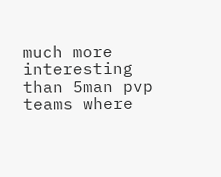much more interesting than 5man pvp teams where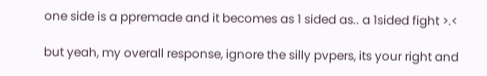one side is a ppremade and it becomes as 1 sided as.. a 1sided fight >.<

but yeah, my overall response, ignore the silly pvpers, its your right and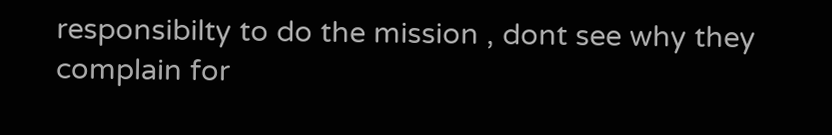responsibilty to do the mission , dont see why they complain for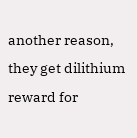another reason, they get dilithium reward for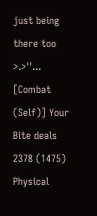just being there too >.>''...
[Combat (Self)] Your Bite deals 2378 (1475) Physical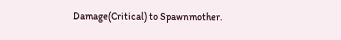Damage(Critical) to Spawnmother.